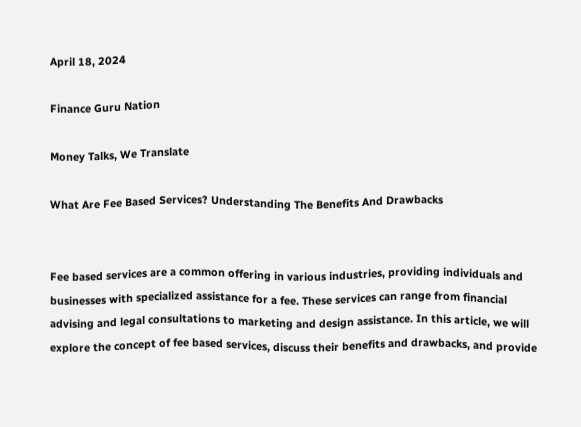April 18, 2024

Finance Guru Nation

Money Talks, We Translate

What Are Fee Based Services? Understanding The Benefits And Drawbacks


Fee based services are a common offering in various industries, providing individuals and businesses with specialized assistance for a fee. These services can range from financial advising and legal consultations to marketing and design assistance. In this article, we will explore the concept of fee based services, discuss their benefits and drawbacks, and provide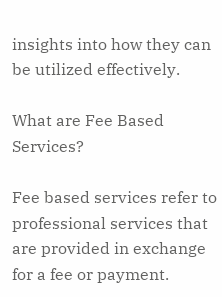insights into how they can be utilized effectively.

What are Fee Based Services?

Fee based services refer to professional services that are provided in exchange for a fee or payment.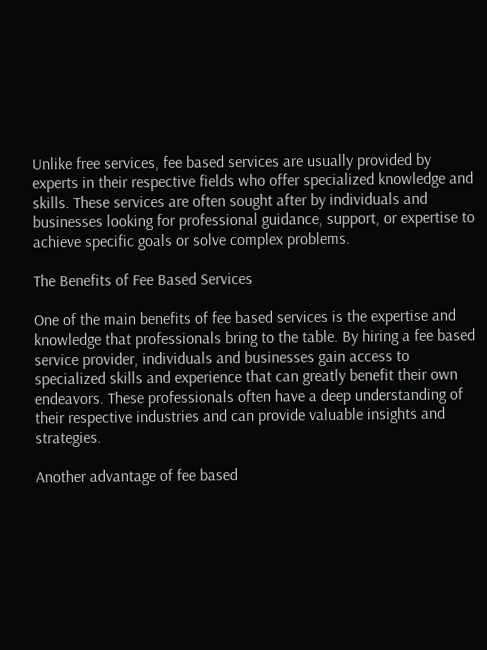Unlike free services, fee based services are usually provided by experts in their respective fields who offer specialized knowledge and skills. These services are often sought after by individuals and businesses looking for professional guidance, support, or expertise to achieve specific goals or solve complex problems.

The Benefits of Fee Based Services

One of the main benefits of fee based services is the expertise and knowledge that professionals bring to the table. By hiring a fee based service provider, individuals and businesses gain access to specialized skills and experience that can greatly benefit their own endeavors. These professionals often have a deep understanding of their respective industries and can provide valuable insights and strategies.

Another advantage of fee based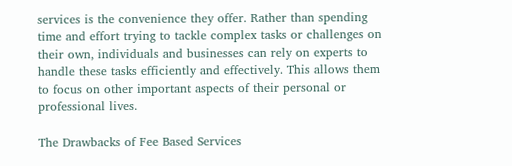services is the convenience they offer. Rather than spending time and effort trying to tackle complex tasks or challenges on their own, individuals and businesses can rely on experts to handle these tasks efficiently and effectively. This allows them to focus on other important aspects of their personal or professional lives.

The Drawbacks of Fee Based Services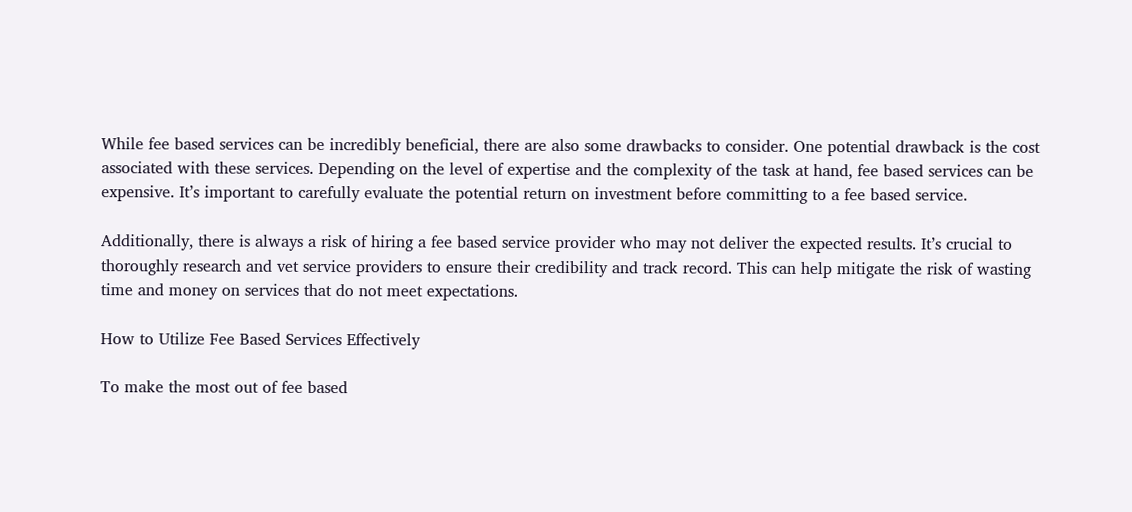While fee based services can be incredibly beneficial, there are also some drawbacks to consider. One potential drawback is the cost associated with these services. Depending on the level of expertise and the complexity of the task at hand, fee based services can be expensive. It’s important to carefully evaluate the potential return on investment before committing to a fee based service.

Additionally, there is always a risk of hiring a fee based service provider who may not deliver the expected results. It’s crucial to thoroughly research and vet service providers to ensure their credibility and track record. This can help mitigate the risk of wasting time and money on services that do not meet expectations.

How to Utilize Fee Based Services Effectively

To make the most out of fee based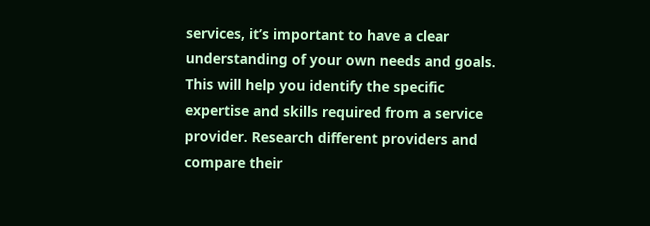services, it’s important to have a clear understanding of your own needs and goals. This will help you identify the specific expertise and skills required from a service provider. Research different providers and compare their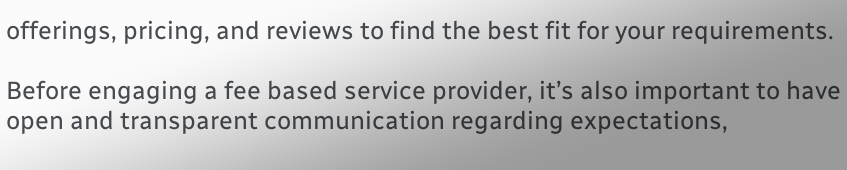offerings, pricing, and reviews to find the best fit for your requirements.

Before engaging a fee based service provider, it’s also important to have open and transparent communication regarding expectations,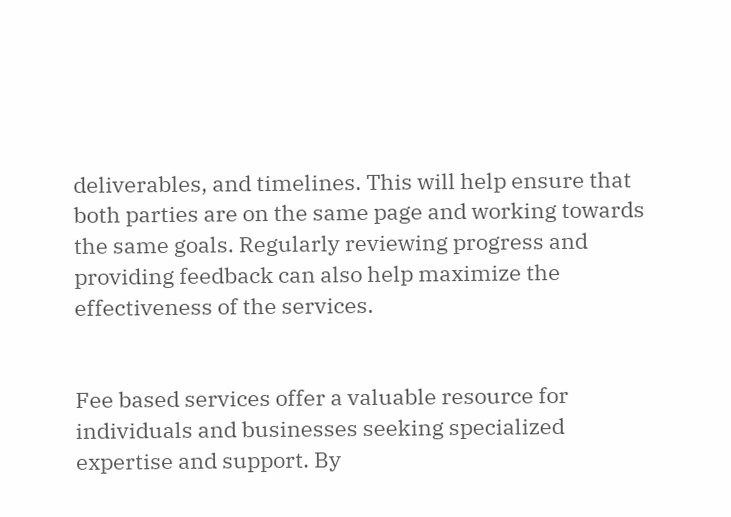deliverables, and timelines. This will help ensure that both parties are on the same page and working towards the same goals. Regularly reviewing progress and providing feedback can also help maximize the effectiveness of the services.


Fee based services offer a valuable resource for individuals and businesses seeking specialized expertise and support. By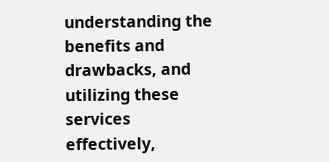understanding the benefits and drawbacks, and utilizing these services effectively,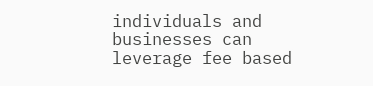individuals and businesses can leverage fee based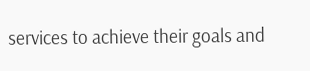services to achieve their goals and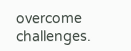overcome challenges.